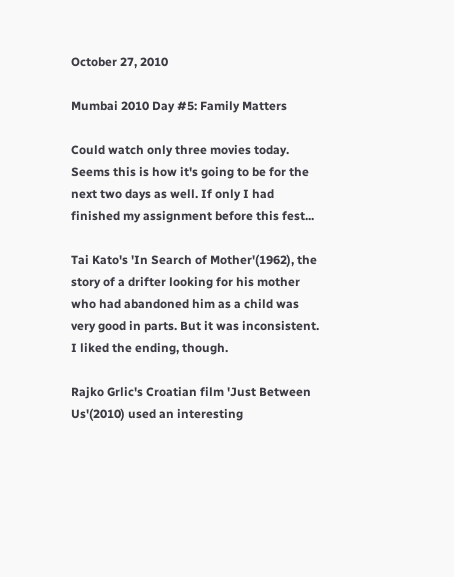October 27, 2010

Mumbai 2010 Day #5: Family Matters

Could watch only three movies today. Seems this is how it's going to be for the next two days as well. If only I had finished my assignment before this fest...

Tai Kato's 'In Search of Mother'(1962), the story of a drifter looking for his mother who had abandoned him as a child was very good in parts. But it was inconsistent. I liked the ending, though.

Rajko Grlic's Croatian film 'Just Between Us'(2010) used an interesting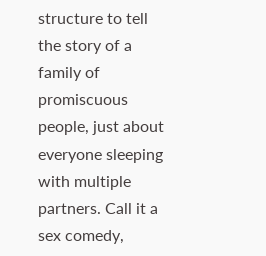structure to tell the story of a family of promiscuous people, just about everyone sleeping with multiple partners. Call it a sex comedy,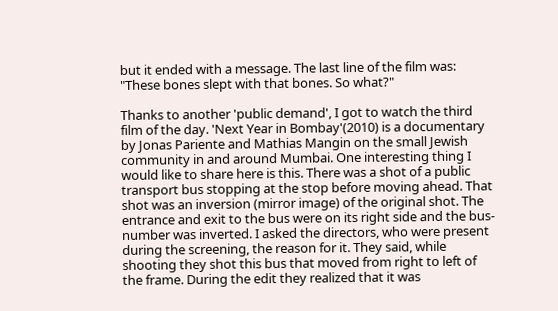but it ended with a message. The last line of the film was: "These bones slept with that bones. So what?"

Thanks to another 'public demand', I got to watch the third film of the day. 'Next Year in Bombay'(2010) is a documentary by Jonas Pariente and Mathias Mangin on the small Jewish community in and around Mumbai. One interesting thing I would like to share here is this. There was a shot of a public transport bus stopping at the stop before moving ahead. That shot was an inversion (mirror image) of the original shot. The entrance and exit to the bus were on its right side and the bus-number was inverted. I asked the directors, who were present during the screening, the reason for it. They said, while shooting they shot this bus that moved from right to left of the frame. During the edit they realized that it was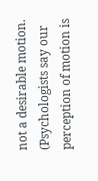not a desirable motion. (Psychologists say our perception of motion is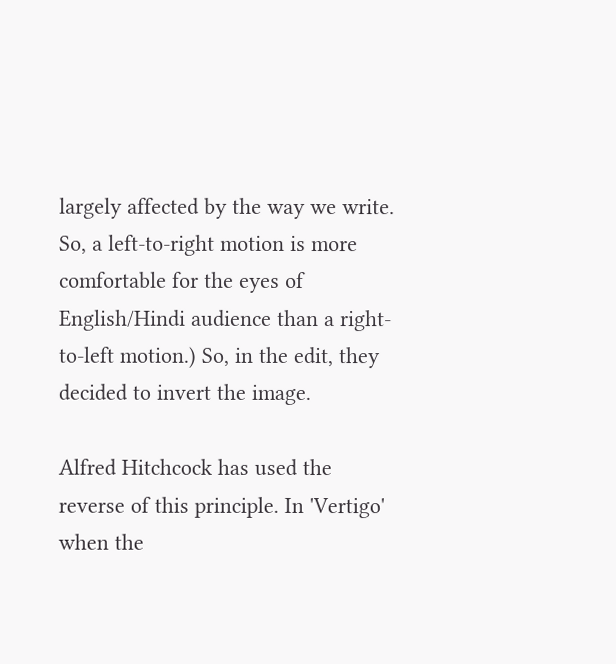largely affected by the way we write. So, a left-to-right motion is more comfortable for the eyes of English/Hindi audience than a right-to-left motion.) So, in the edit, they decided to invert the image.

Alfred Hitchcock has used the reverse of this principle. In 'Vertigo' when the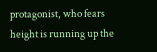protagonist, who fears height is running up the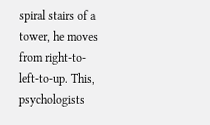spiral stairs of a tower, he moves from right-to-left-to-up. This, psychologists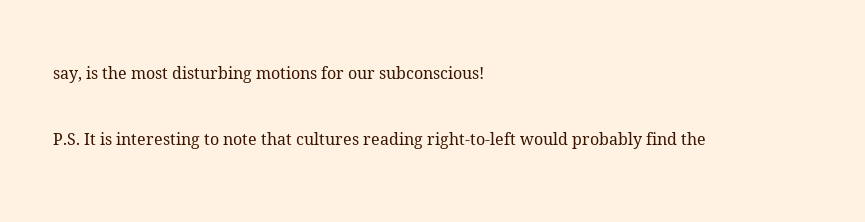say, is the most disturbing motions for our subconscious!

P.S. It is interesting to note that cultures reading right-to-left would probably find the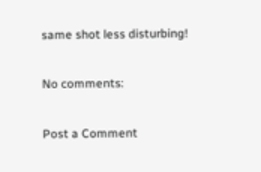same shot less disturbing!

No comments:

Post a Comment